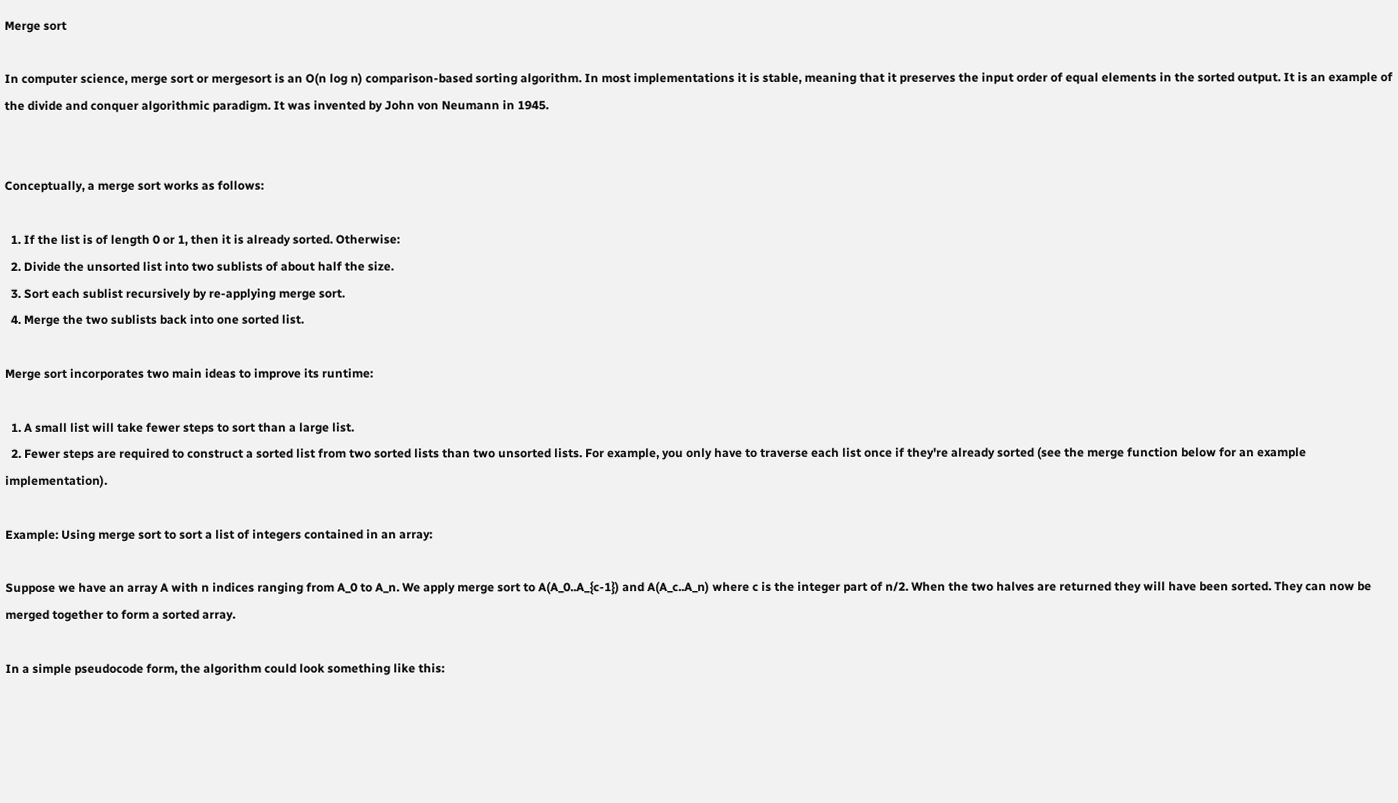Merge sort

In computer science, merge sort or mergesort is an O(n log n) comparison-based sorting algorithm. In most implementations it is stable, meaning that it preserves the input order of equal elements in the sorted output. It is an example of the divide and conquer algorithmic paradigm. It was invented by John von Neumann in 1945.


Conceptually, a merge sort works as follows:

  1. If the list is of length 0 or 1, then it is already sorted. Otherwise:
  2. Divide the unsorted list into two sublists of about half the size.
  3. Sort each sublist recursively by re-applying merge sort.
  4. Merge the two sublists back into one sorted list.

Merge sort incorporates two main ideas to improve its runtime:

  1. A small list will take fewer steps to sort than a large list.
  2. Fewer steps are required to construct a sorted list from two sorted lists than two unsorted lists. For example, you only have to traverse each list once if they're already sorted (see the merge function below for an example implementation).

Example: Using merge sort to sort a list of integers contained in an array:

Suppose we have an array A with n indices ranging from A_0 to A_n. We apply merge sort to A(A_0..A_{c-1}) and A(A_c..A_n) where c is the integer part of n/2. When the two halves are returned they will have been sorted. They can now be merged together to form a sorted array.

In a simple pseudocode form, the algorithm could look something like this: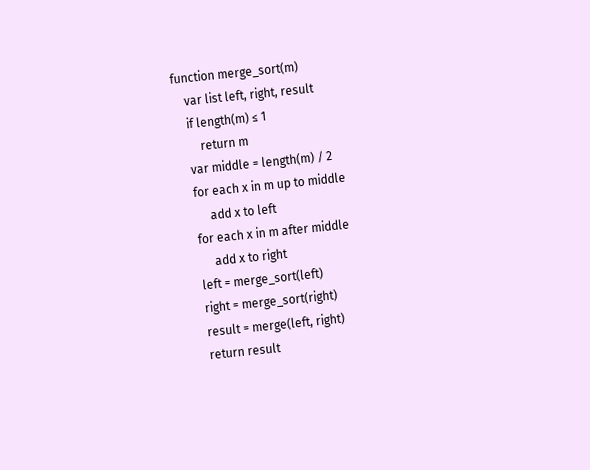function merge_sort(m)
    var list left, right, result
    if length(m) ≤ 1
        return m
    var middle = length(m) / 2
    for each x in m up to middle
         add x to left
    for each x in m after middle
         add x to right
    left = merge_sort(left)
    right = merge_sort(right)
    result = merge(left, right)
    return result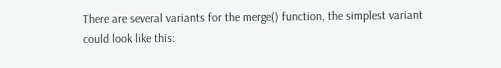There are several variants for the merge() function, the simplest variant could look like this: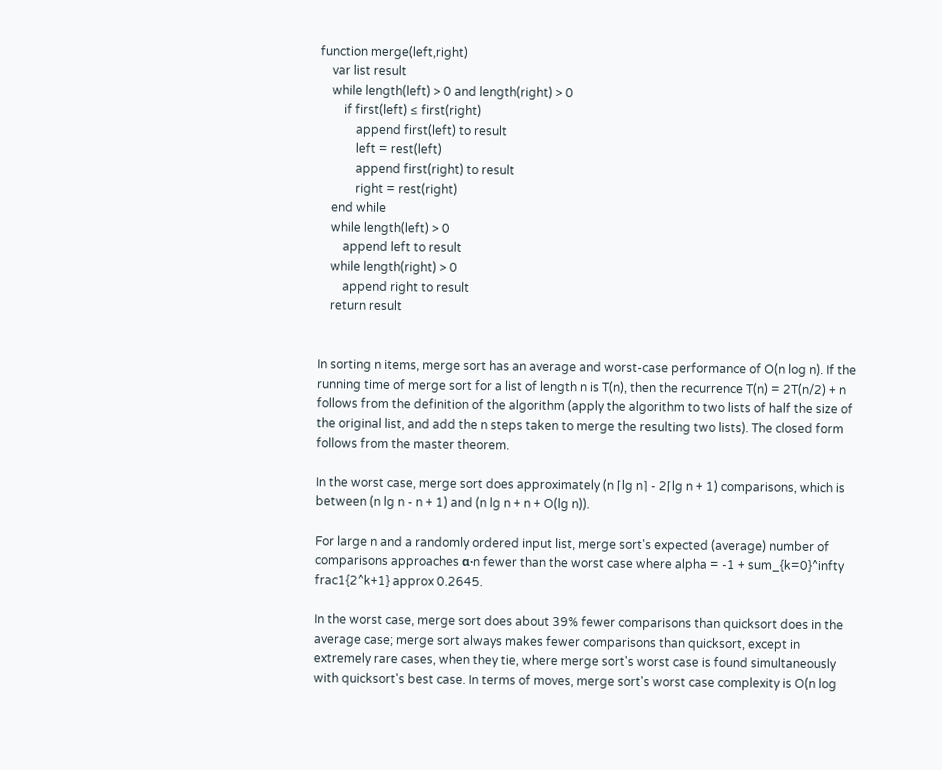function merge(left,right)
    var list result
    while length(left) > 0 and length(right) > 0
        if first(left) ≤ first(right)
            append first(left) to result
            left = rest(left)
            append first(right) to result
            right = rest(right)
    end while
    while length(left) > 0
        append left to result
    while length(right) > 0
        append right to result
    return result


In sorting n items, merge sort has an average and worst-case performance of O(n log n). If the running time of merge sort for a list of length n is T(n), then the recurrence T(n) = 2T(n/2) + n follows from the definition of the algorithm (apply the algorithm to two lists of half the size of the original list, and add the n steps taken to merge the resulting two lists). The closed form follows from the master theorem.

In the worst case, merge sort does approximately (n ⌈lg n⌉ - 2⌈lg n + 1) comparisons, which is between (n lg n - n + 1) and (n lg n + n + O(lg n)).

For large n and a randomly ordered input list, merge sort's expected (average) number of comparisons approaches α·n fewer than the worst case where alpha = -1 + sum_{k=0}^infty frac1{2^k+1} approx 0.2645.

In the worst case, merge sort does about 39% fewer comparisons than quicksort does in the average case; merge sort always makes fewer comparisons than quicksort, except in extremely rare cases, when they tie, where merge sort's worst case is found simultaneously with quicksort's best case. In terms of moves, merge sort's worst case complexity is O(n log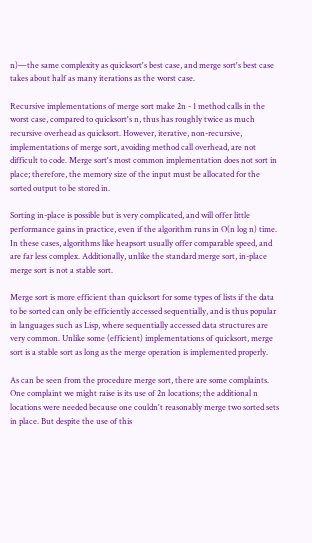n)—the same complexity as quicksort's best case, and merge sort's best case takes about half as many iterations as the worst case.

Recursive implementations of merge sort make 2n - 1 method calls in the worst case, compared to quicksort's n, thus has roughly twice as much recursive overhead as quicksort. However, iterative, non-recursive, implementations of merge sort, avoiding method call overhead, are not difficult to code. Merge sort's most common implementation does not sort in place; therefore, the memory size of the input must be allocated for the sorted output to be stored in.

Sorting in-place is possible but is very complicated, and will offer little performance gains in practice, even if the algorithm runs in O(n log n) time. In these cases, algorithms like heapsort usually offer comparable speed, and are far less complex. Additionally, unlike the standard merge sort, in-place merge sort is not a stable sort.

Merge sort is more efficient than quicksort for some types of lists if the data to be sorted can only be efficiently accessed sequentially, and is thus popular in languages such as Lisp, where sequentially accessed data structures are very common. Unlike some (efficient) implementations of quicksort, merge sort is a stable sort as long as the merge operation is implemented properly.

As can be seen from the procedure merge sort, there are some complaints. One complaint we might raise is its use of 2n locations; the additional n locations were needed because one couldn't reasonably merge two sorted sets in place. But despite the use of this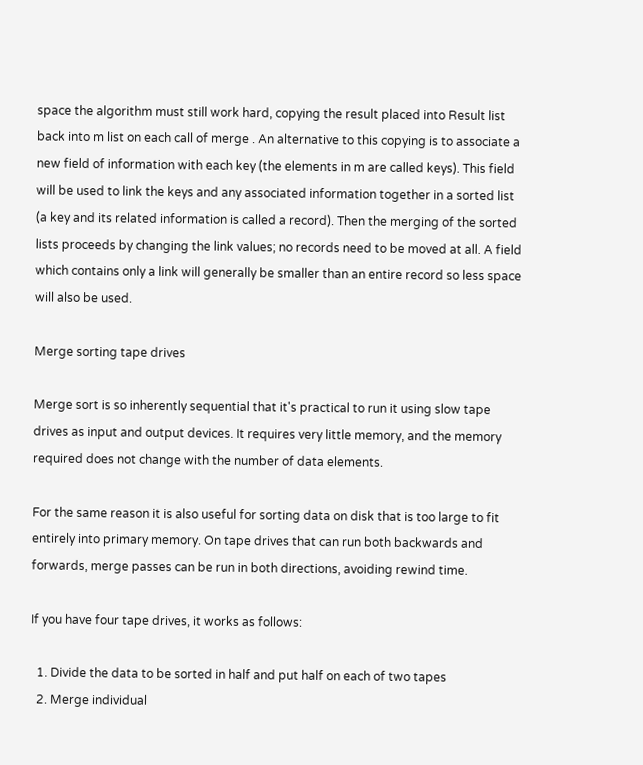space the algorithm must still work hard, copying the result placed into Result list back into m list on each call of merge . An alternative to this copying is to associate a new field of information with each key (the elements in m are called keys). This field will be used to link the keys and any associated information together in a sorted list (a key and its related information is called a record). Then the merging of the sorted lists proceeds by changing the link values; no records need to be moved at all. A field which contains only a link will generally be smaller than an entire record so less space will also be used.

Merge sorting tape drives

Merge sort is so inherently sequential that it's practical to run it using slow tape drives as input and output devices. It requires very little memory, and the memory required does not change with the number of data elements.

For the same reason it is also useful for sorting data on disk that is too large to fit entirely into primary memory. On tape drives that can run both backwards and forwards, merge passes can be run in both directions, avoiding rewind time.

If you have four tape drives, it works as follows:

  1. Divide the data to be sorted in half and put half on each of two tapes
  2. Merge individual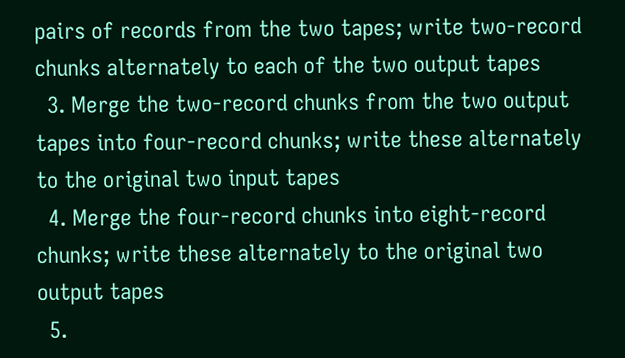pairs of records from the two tapes; write two-record chunks alternately to each of the two output tapes
  3. Merge the two-record chunks from the two output tapes into four-record chunks; write these alternately to the original two input tapes
  4. Merge the four-record chunks into eight-record chunks; write these alternately to the original two output tapes
  5.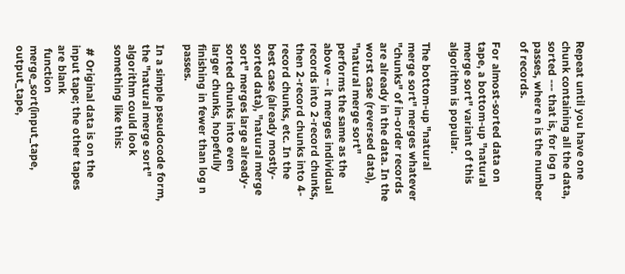Repeat until you have one chunk containing all the data, sorted --- that is, for log n passes, where n is the number of records.

For almost-sorted data on tape, a bottom-up "natural merge sort" variant of this algorithm is popular.

The bottom-up "natural merge sort" merges whatever "chunks" of in-order records are already in the data. In the worst case (reversed data), "natural merge sort" performs the same as the above -- it merges individual records into 2-record chunks, then 2-record chunks into 4-record chunks, etc. In the best case (already mostly-sorted data), "natural merge sort" merges large already-sorted chunks into even larger chunks, hopefully finishing in fewer than log n passes.

In a simple pseudocode form, the "natural merge sort" algorithm could look something like this:

 # Original data is on the input tape; the other tapes are blank
 function merge_sort(input_tape, output_tape,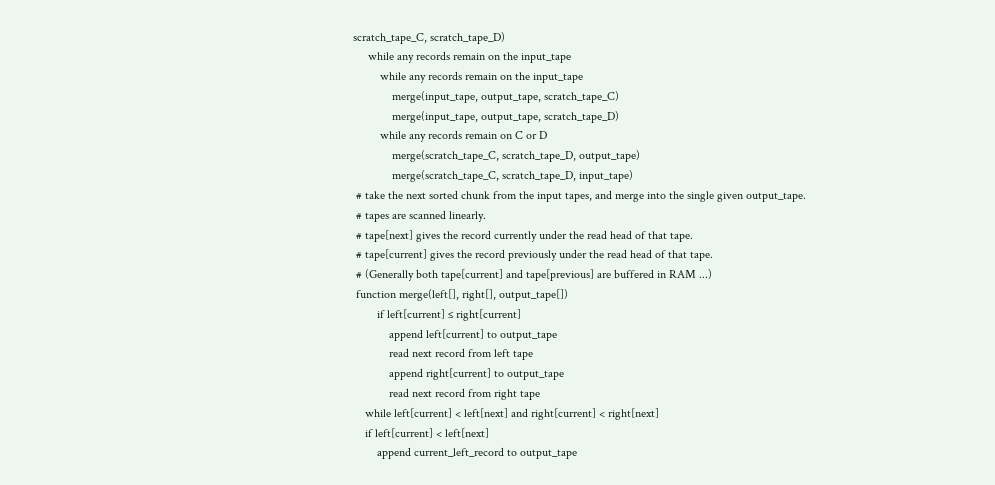scratch_tape_C, scratch_tape_D)
     while any records remain on the input_tape
         while any records remain on the input_tape
             merge(input_tape, output_tape, scratch_tape_C)
             merge(input_tape, output_tape, scratch_tape_D)
         while any records remain on C or D
             merge(scratch_tape_C, scratch_tape_D, output_tape)
             merge(scratch_tape_C, scratch_tape_D, input_tape)
 # take the next sorted chunk from the input tapes, and merge into the single given output_tape.
 # tapes are scanned linearly.
 # tape[next] gives the record currently under the read head of that tape.
 # tape[current] gives the record previously under the read head of that tape.
 # (Generally both tape[current] and tape[previous] are buffered in RAM ...)
 function merge(left[], right[], output_tape[])
        if left[current] ≤ right[current]
            append left[current] to output_tape
            read next record from left tape
            append right[current] to output_tape
            read next record from right tape
    while left[current] < left[next] and right[current] < right[next]
    if left[current] < left[next]
        append current_left_record to output_tape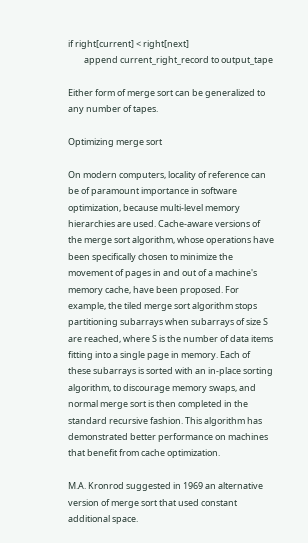if right[current] < right[next]
        append current_right_record to output_tape

Either form of merge sort can be generalized to any number of tapes.

Optimizing merge sort

On modern computers, locality of reference can be of paramount importance in software optimization, because multi-level memory hierarchies are used. Cache-aware versions of the merge sort algorithm, whose operations have been specifically chosen to minimize the movement of pages in and out of a machine's memory cache, have been proposed. For example, the tiled merge sort algorithm stops partitioning subarrays when subarrays of size S are reached, where S is the number of data items fitting into a single page in memory. Each of these subarrays is sorted with an in-place sorting algorithm, to discourage memory swaps, and normal merge sort is then completed in the standard recursive fashion. This algorithm has demonstrated better performance on machines that benefit from cache optimization.

M.A. Kronrod suggested in 1969 an alternative version of merge sort that used constant additional space.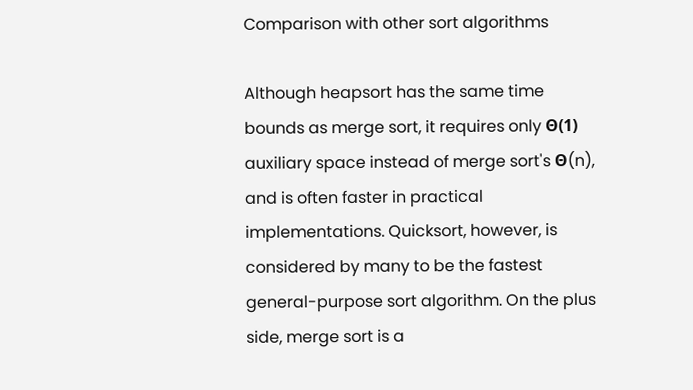Comparison with other sort algorithms

Although heapsort has the same time bounds as merge sort, it requires only Θ(1) auxiliary space instead of merge sort's Θ(n), and is often faster in practical implementations. Quicksort, however, is considered by many to be the fastest general-purpose sort algorithm. On the plus side, merge sort is a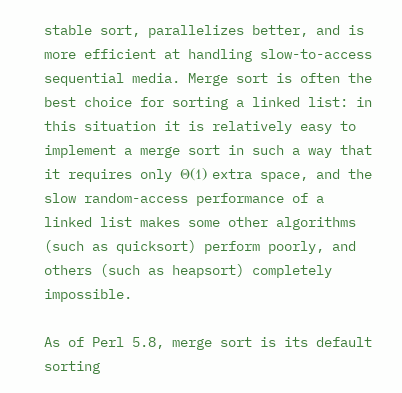stable sort, parallelizes better, and is more efficient at handling slow-to-access sequential media. Merge sort is often the best choice for sorting a linked list: in this situation it is relatively easy to implement a merge sort in such a way that it requires only Θ(1) extra space, and the slow random-access performance of a linked list makes some other algorithms (such as quicksort) perform poorly, and others (such as heapsort) completely impossible.

As of Perl 5.8, merge sort is its default sorting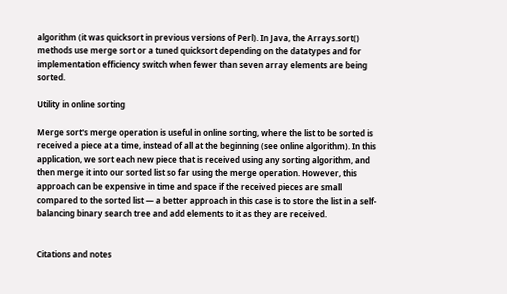algorithm (it was quicksort in previous versions of Perl). In Java, the Arrays.sort() methods use merge sort or a tuned quicksort depending on the datatypes and for implementation efficiency switch when fewer than seven array elements are being sorted.

Utility in online sorting

Merge sort's merge operation is useful in online sorting, where the list to be sorted is received a piece at a time, instead of all at the beginning (see online algorithm). In this application, we sort each new piece that is received using any sorting algorithm, and then merge it into our sorted list so far using the merge operation. However, this approach can be expensive in time and space if the received pieces are small compared to the sorted list — a better approach in this case is to store the list in a self-balancing binary search tree and add elements to it as they are received.


Citations and notes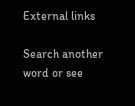External links

Search another word or see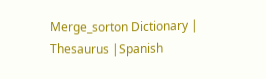Merge_sorton Dictionary | Thesaurus |Spanish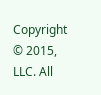Copyright © 2015, LLC. All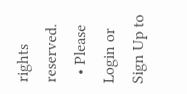rights reserved.
  • Please Login or Sign Up to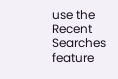use the Recent Searches feature